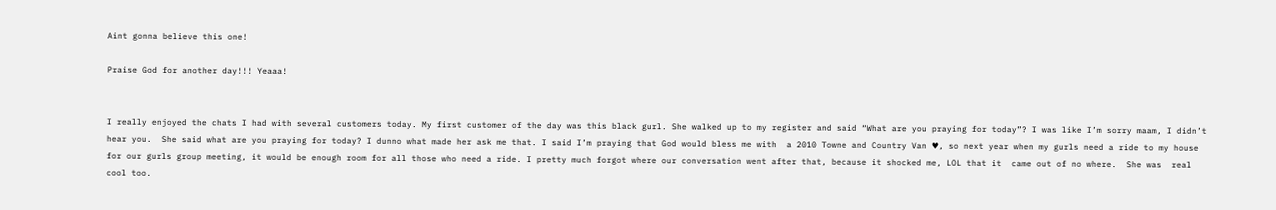Aint gonna believe this one!

Praise God for another day!!! Yeaaa!


I really enjoyed the chats I had with several customers today. My first customer of the day was this black gurl. She walked up to my register and said “What are you praying for today”? I was like I’m sorry maam, I didn’t hear you.  She said what are you praying for today? I dunno what made her ask me that. I said I’m praying that God would bless me with  a 2010 Towne and Country Van ♥, so next year when my gurls need a ride to my house for our gurls group meeting, it would be enough room for all those who need a ride. I pretty much forgot where our conversation went after that, because it shocked me, LOL that it  came out of no where.  She was  real cool too.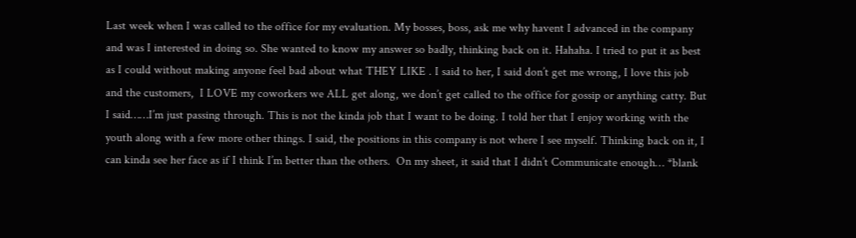Last week when I was called to the office for my evaluation. My bosses, boss, ask me why havent I advanced in the company and was I interested in doing so. She wanted to know my answer so badly, thinking back on it. Hahaha. I tried to put it as best as I could without making anyone feel bad about what THEY LIKE . I said to her, I said don’t get me wrong, I love this job and the customers,  I LOVE my coworkers we ALL get along, we don’t get called to the office for gossip or anything catty. But I said……I’m just passing through. This is not the kinda job that I want to be doing. I told her that I enjoy working with the youth along with a few more other things. I said, the positions in this company is not where I see myself. Thinking back on it, I can kinda see her face as if I think I’m better than the others.  On my sheet, it said that I didn’t Communicate enough… *blank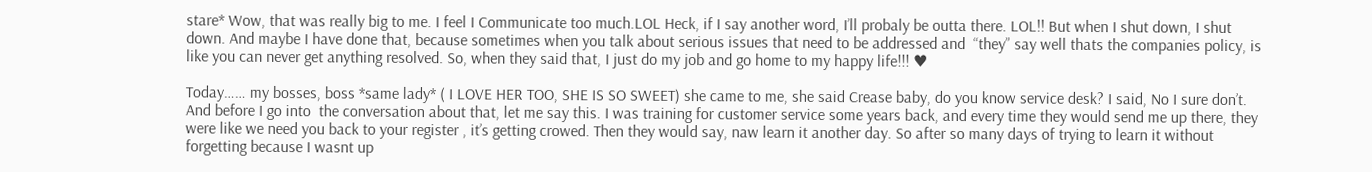stare* Wow, that was really big to me. I feel I Communicate too much.LOL Heck, if I say another word, I’ll probaly be outta there. LOL!! But when I shut down, I shut down. And maybe I have done that, because sometimes when you talk about serious issues that need to be addressed and  “they” say well thats the companies policy, is like you can never get anything resolved. So, when they said that, I just do my job and go home to my happy life!!! ♥

Today…… my bosses, boss *same lady* ( I LOVE HER TOO, SHE IS SO SWEET) she came to me, she said Crease baby, do you know service desk? I said, No I sure don’t. And before I go into  the conversation about that, let me say this. I was training for customer service some years back, and every time they would send me up there, they were like we need you back to your register , it’s getting crowed. Then they would say, naw learn it another day. So after so many days of trying to learn it without forgetting because I wasnt up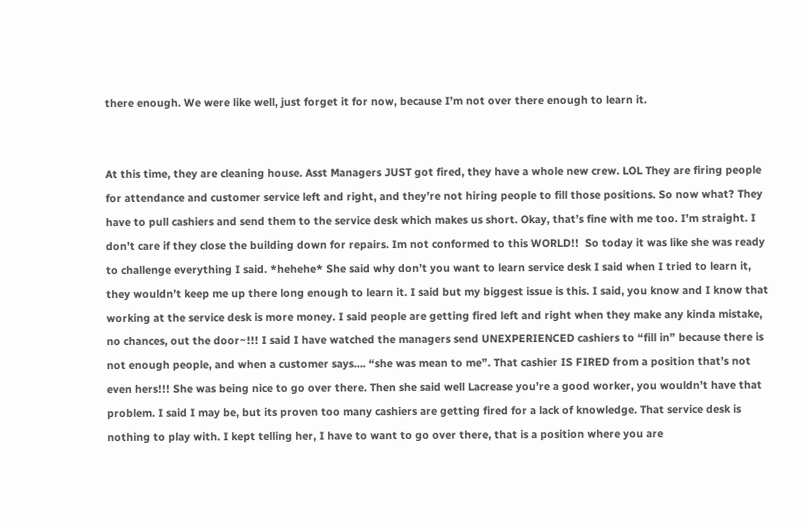there enough. We were like well, just forget it for now, because I’m not over there enough to learn it.


At this time, they are cleaning house. Asst Managers JUST got fired, they have a whole new crew. LOL They are firing people for attendance and customer service left and right, and they’re not hiring people to fill those positions. So now what? They have to pull cashiers and send them to the service desk which makes us short. Okay, that’s fine with me too. I’m straight. I don’t care if they close the building down for repairs. Im not conformed to this WORLD!!  So today it was like she was ready to challenge everything I said. *hehehe* She said why don’t you want to learn service desk I said when I tried to learn it, they wouldn’t keep me up there long enough to learn it. I said but my biggest issue is this. I said, you know and I know that working at the service desk is more money. I said people are getting fired left and right when they make any kinda mistake, no chances, out the door~!!! I said I have watched the managers send UNEXPERIENCED cashiers to “fill in” because there is not enough people, and when a customer says…. “she was mean to me”. That cashier IS FIRED from a position that’s not even hers!!! She was being nice to go over there. Then she said well Lacrease you’re a good worker, you wouldn’t have that problem. I said I may be, but its proven too many cashiers are getting fired for a lack of knowledge. That service desk is nothing to play with. I kept telling her, I have to want to go over there, that is a position where you are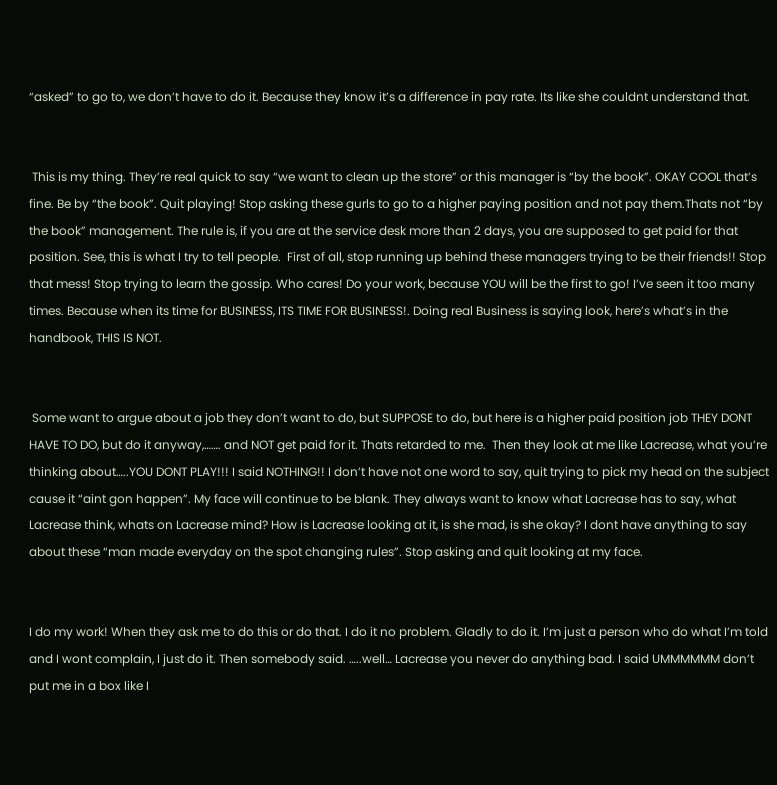“asked” to go to, we don’t have to do it. Because they know it’s a difference in pay rate. Its like she couldnt understand that.


 This is my thing. They’re real quick to say “we want to clean up the store” or this manager is “by the book”. OKAY COOL that’s fine. Be by “the book”. Quit playing! Stop asking these gurls to go to a higher paying position and not pay them.Thats not “by the book” management. The rule is, if you are at the service desk more than 2 days, you are supposed to get paid for that position. See, this is what I try to tell people.  First of all, stop running up behind these managers trying to be their friends!! Stop that mess! Stop trying to learn the gossip. Who cares! Do your work, because YOU will be the first to go! I’ve seen it too many times. Because when its time for BUSINESS, ITS TIME FOR BUSINESS!. Doing real Business is saying look, here’s what’s in the handbook, THIS IS NOT.


 Some want to argue about a job they don’t want to do, but SUPPOSE to do, but here is a higher paid position job THEY DONT HAVE TO DO, but do it anyway,……. and NOT get paid for it. Thats retarded to me.  Then they look at me like Lacrease, what you’re thinking about…..YOU DONT PLAY!!! I said NOTHING!! I don’t have not one word to say, quit trying to pick my head on the subject cause it “aint gon happen”. My face will continue to be blank. They always want to know what Lacrease has to say, what Lacrease think, whats on Lacrease mind? How is Lacrease looking at it, is she mad, is she okay? I dont have anything to say about these “man made everyday on the spot changing rules”. Stop asking and quit looking at my face.


I do my work! When they ask me to do this or do that. I do it no problem. Gladly to do it. I’m just a person who do what I’m told and I wont complain, I just do it. Then somebody said. …..well… Lacrease you never do anything bad. I said UMMMMMM don’t put me in a box like I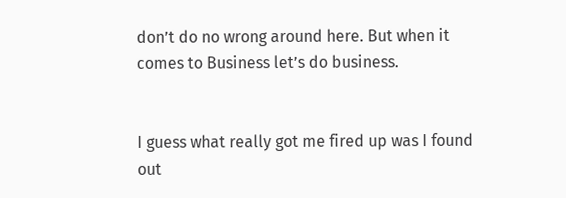don’t do no wrong around here. But when it comes to Business let’s do business.


I guess what really got me fired up was I found out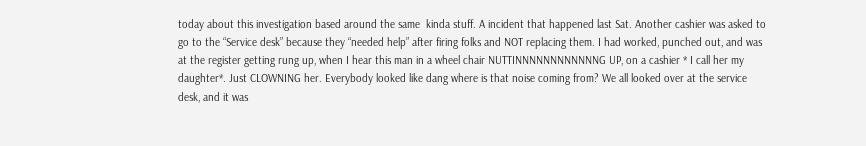today about this investigation based around the same  kinda stuff. A incident that happened last Sat. Another cashier was asked to go to the “Service desk” because they “needed help” after firing folks and NOT replacing them. I had worked, punched out, and was at the register getting rung up, when I hear this man in a wheel chair NUTTINNNNNNNNNNNNG UP, on a cashier * I call her my daughter*. Just CLOWNING her. Everybody looked like dang where is that noise coming from? We all looked over at the service desk, and it was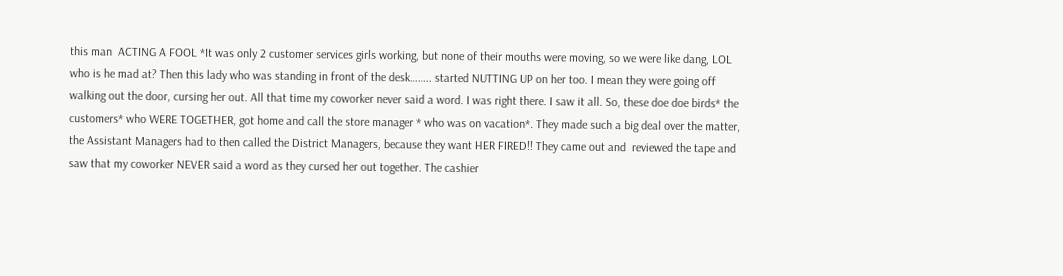this man  ACTING A FOOL *It was only 2 customer services girls working, but none of their mouths were moving, so we were like dang, LOL who is he mad at? Then this lady who was standing in front of the desk…….. started NUTTING UP on her too. I mean they were going off walking out the door, cursing her out. All that time my coworker never said a word. I was right there. I saw it all. So, these doe doe birds* the customers* who WERE TOGETHER, got home and call the store manager * who was on vacation*. They made such a big deal over the matter, the Assistant Managers had to then called the District Managers, because they want HER FIRED!! They came out and  reviewed the tape and saw that my coworker NEVER said a word as they cursed her out together. The cashier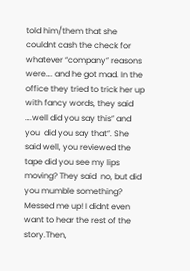told him/them that she couldnt cash the check for whatever “company” reasons were…. and he got mad. In the office they tried to trick her up with fancy words, they said ….well did you say this” and you  did you say that”. She said well, you reviewed the tape did you see my lips moving? They said  no, but did you mumble something? Messed me up! I didnt even want to hear the rest of the story.Then,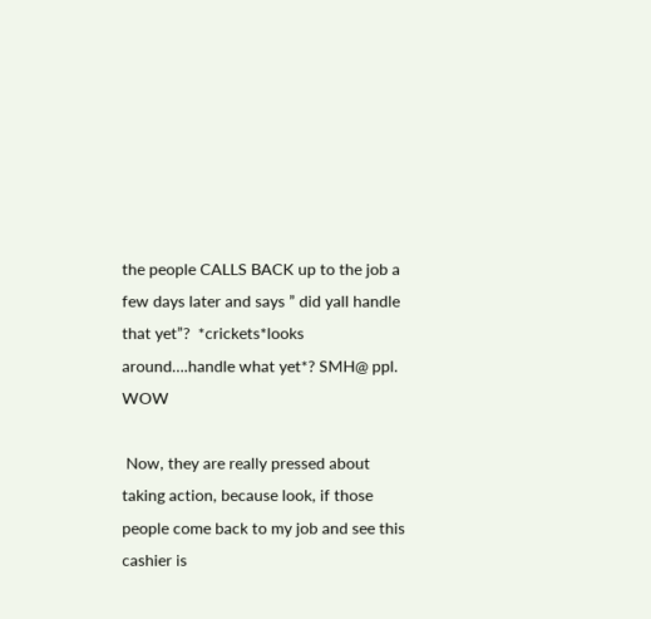the people CALLS BACK up to the job a few days later and says ” did yall handle that yet”?  *crickets*looks around….handle what yet*? SMH@ ppl. WOW

 Now, they are really pressed about taking action, because look, if those people come back to my job and see this cashier is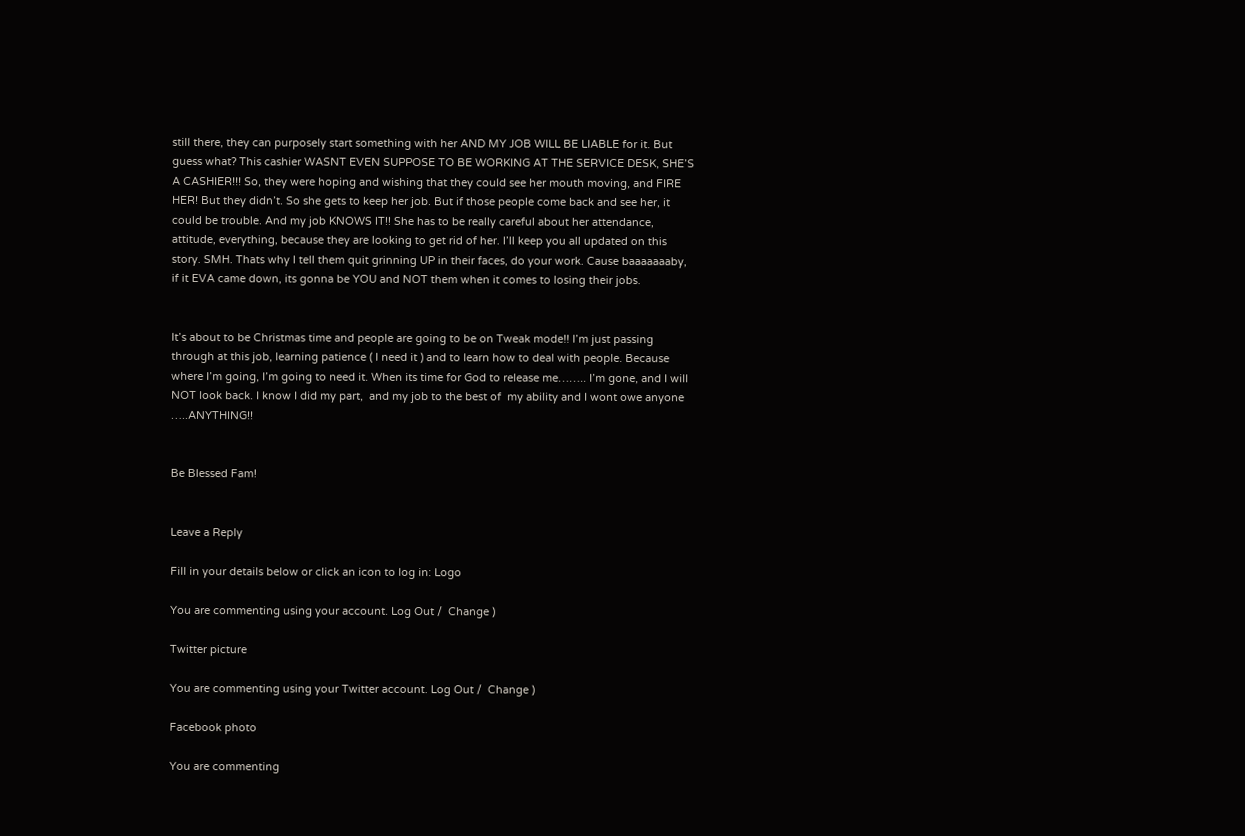still there, they can purposely start something with her AND MY JOB WILL BE LIABLE for it. But guess what? This cashier WASNT EVEN SUPPOSE TO BE WORKING AT THE SERVICE DESK, SHE’S A CASHIER!!! So, they were hoping and wishing that they could see her mouth moving, and FIRE HER! But they didn’t. So she gets to keep her job. But if those people come back and see her, it could be trouble. And my job KNOWS IT!! She has to be really careful about her attendance, attitude, everything, because they are looking to get rid of her. I’ll keep you all updated on this story. SMH. Thats why I tell them quit grinning UP in their faces, do your work. Cause baaaaaaaby, if it EVA came down, its gonna be YOU and NOT them when it comes to losing their jobs.


It’s about to be Christmas time and people are going to be on Tweak mode!! I’m just passing through at this job, learning patience ( I need it ) and to learn how to deal with people. Because where I’m going, I’m going to need it. When its time for God to release me…….. I’m gone, and I will NOT look back. I know I did my part,  and my job to the best of  my ability and I wont owe anyone …..ANYTHING!!


Be Blessed Fam!


Leave a Reply

Fill in your details below or click an icon to log in: Logo

You are commenting using your account. Log Out /  Change )

Twitter picture

You are commenting using your Twitter account. Log Out /  Change )

Facebook photo

You are commenting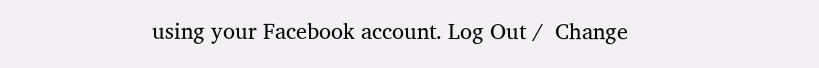using your Facebook account. Log Out /  Change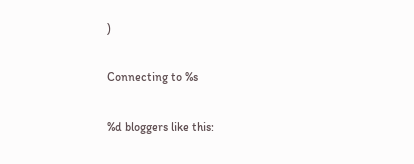)

Connecting to %s

%d bloggers like this: